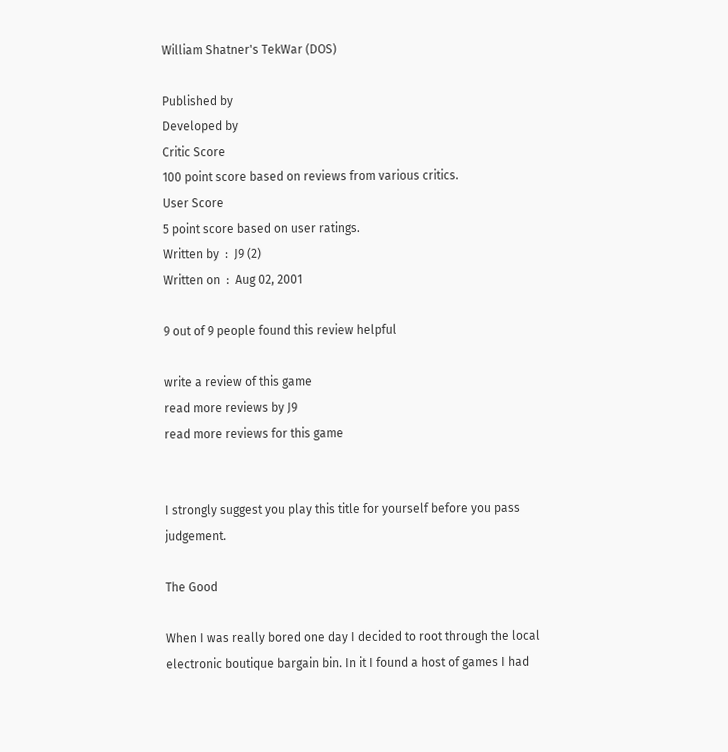William Shatner's TekWar (DOS)

Published by
Developed by
Critic Score
100 point score based on reviews from various critics.
User Score
5 point score based on user ratings.
Written by  :  J9 (2)
Written on  :  Aug 02, 2001

9 out of 9 people found this review helpful

write a review of this game
read more reviews by J9
read more reviews for this game


I strongly suggest you play this title for yourself before you pass judgement.

The Good

When I was really bored one day I decided to root through the local electronic boutique bargain bin. In it I found a host of games I had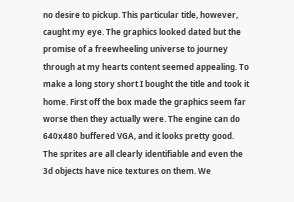no desire to pickup. This particular title, however, caught my eye. The graphics looked dated but the promise of a freewheeling universe to journey through at my hearts content seemed appealing. To make a long story short I bought the title and took it home. First off the box made the graphics seem far worse then they actually were. The engine can do 640x480 buffered VGA, and it looks pretty good. The sprites are all clearly identifiable and even the 3d objects have nice textures on them. We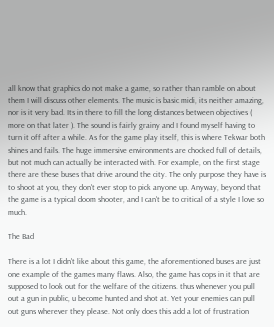all know that graphics do not make a game, so rather than ramble on about them I will discuss other elements. The music is basic midi, its neither amazing, nor is it very bad. Its in there to fill the long distances between objectives ( more on that later ). The sound is fairly grainy and I found myself having to turn it off after a while. As for the game play itself, this is where Tekwar both shines and fails. The huge immersive environments are chocked full of details, but not much can actually be interacted with. For example, on the first stage there are these buses that drive around the city. The only purpose they have is to shoot at you, they don't ever stop to pick anyone up. Anyway, beyond that the game is a typical doom shooter, and I can't be to critical of a style I love so much.

The Bad

There is a lot I didn't like about this game, the aforementioned buses are just one example of the games many flaws. Also, the game has cops in it that are supposed to look out for the welfare of the citizens. thus whenever you pull out a gun in public, u become hunted and shot at. Yet your enemies can pull out guns wherever they please. Not only does this add a lot of frustration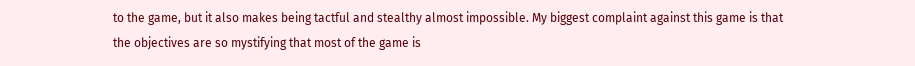to the game, but it also makes being tactful and stealthy almost impossible. My biggest complaint against this game is that the objectives are so mystifying that most of the game is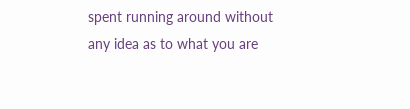spent running around without any idea as to what you are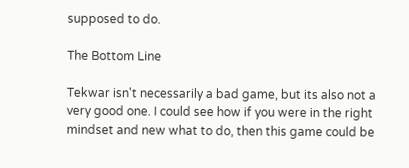supposed to do.

The Bottom Line

Tekwar isn't necessarily a bad game, but its also not a very good one. I could see how if you were in the right mindset and new what to do, then this game could be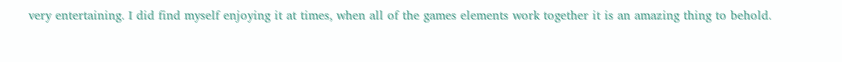very entertaining. I did find myself enjoying it at times, when all of the games elements work together it is an amazing thing to behold.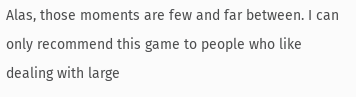Alas, those moments are few and far between. I can only recommend this game to people who like dealing with large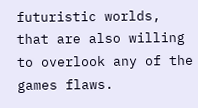futuristic worlds, that are also willing to overlook any of the games flaws.